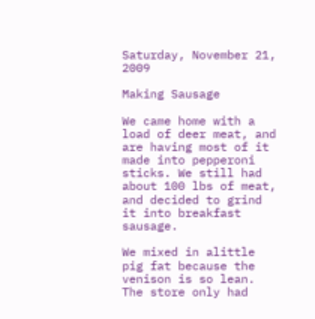Saturday, November 21, 2009

Making Sausage

We came home with a load of deer meat, and are having most of it made into pepperoni sticks. We still had about 100 lbs of meat, and decided to grind it into breakfast sausage.

We mixed in alittle pig fat because the venison is so lean. The store only had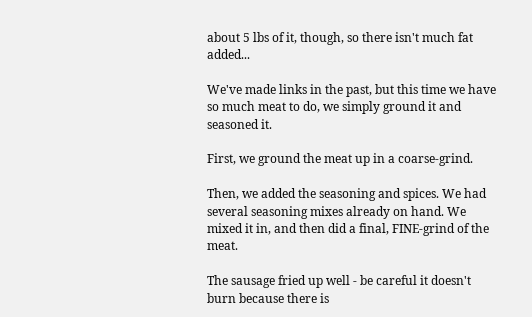about 5 lbs of it, though, so there isn't much fat added...

We've made links in the past, but this time we have so much meat to do, we simply ground it and seasoned it.

First, we ground the meat up in a coarse-grind.

Then, we added the seasoning and spices. We had several seasoning mixes already on hand. We mixed it in, and then did a final, FINE-grind of the meat.

The sausage fried up well - be careful it doesn't burn because there is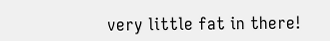very little fat in there!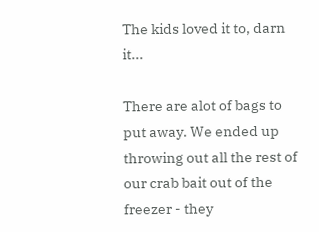The kids loved it to, darn it...

There are alot of bags to put away. We ended up throwing out all the rest of our crab bait out of the freezer - they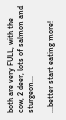both are very FULL, with the cow, 2 deer, lots of salmon and sturgeon...

...better start eating more!